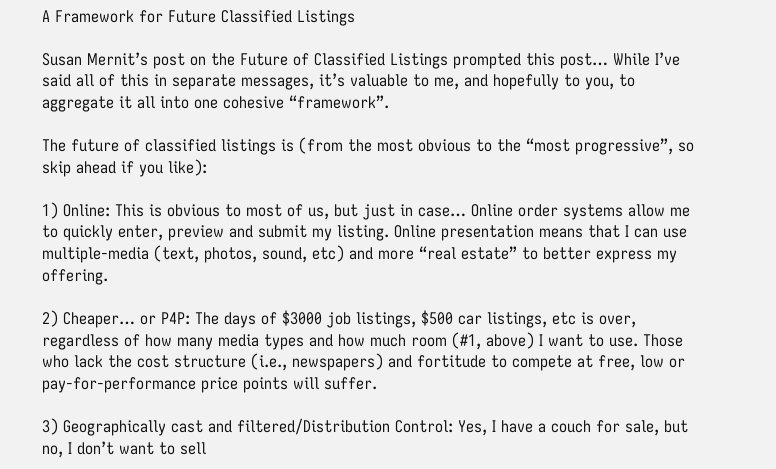A Framework for Future Classified Listings

Susan Mernit’s post on the Future of Classified Listings prompted this post… While I’ve said all of this in separate messages, it’s valuable to me, and hopefully to you, to aggregate it all into one cohesive “framework”.

The future of classified listings is (from the most obvious to the “most progressive”, so skip ahead if you like):

1) Online: This is obvious to most of us, but just in case… Online order systems allow me to quickly enter, preview and submit my listing. Online presentation means that I can use multiple-media (text, photos, sound, etc) and more “real estate” to better express my offering.

2) Cheaper… or P4P: The days of $3000 job listings, $500 car listings, etc is over, regardless of how many media types and how much room (#1, above) I want to use. Those who lack the cost structure (i.e., newspapers) and fortitude to compete at free, low or pay-for-performance price points will suffer.

3) Geographically cast and filtered/Distribution Control: Yes, I have a couch for sale, but no, I don’t want to sell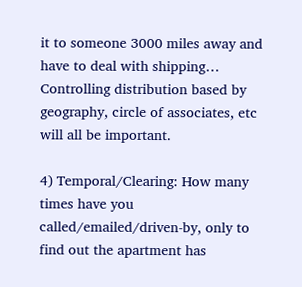it to someone 3000 miles away and have to deal with shipping… Controlling distribution based by geography, circle of associates, etc will all be important.

4) Temporal/Clearing: How many times have you called/emailed/driven-by, only to find out the apartment has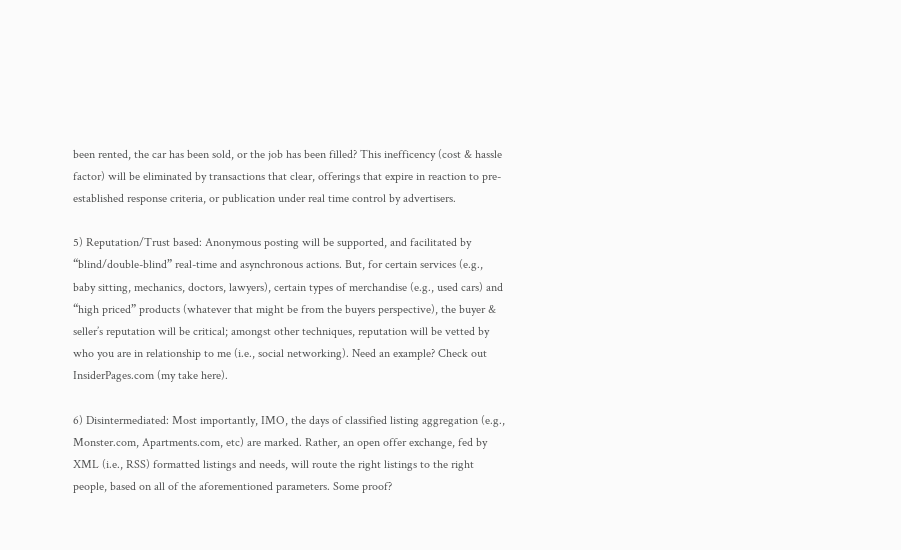been rented, the car has been sold, or the job has been filled? This inefficency (cost & hassle factor) will be eliminated by transactions that clear, offerings that expire in reaction to pre-established response criteria, or publication under real time control by advertisers.

5) Reputation/Trust based: Anonymous posting will be supported, and facilitated by “blind/double-blind” real-time and asynchronous actions. But, for certain services (e.g., baby sitting, mechanics, doctors, lawyers), certain types of merchandise (e.g., used cars) and “high priced” products (whatever that might be from the buyers perspective), the buyer & seller’s reputation will be critical; amongst other techniques, reputation will be vetted by who you are in relationship to me (i.e., social networking). Need an example? Check out InsiderPages.com (my take here).

6) Disintermediated: Most importantly, IMO, the days of classified listing aggregation (e.g., Monster.com, Apartments.com, etc) are marked. Rather, an open offer exchange, fed by XML (i.e., RSS) formatted listings and needs, will route the right listings to the right people, based on all of the aforementioned parameters. Some proof?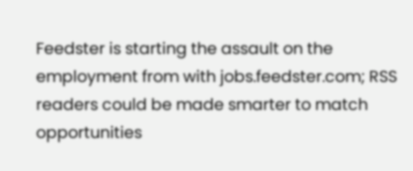Feedster is starting the assault on the employment from with jobs.feedster.com; RSS readers could be made smarter to match opportunities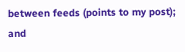between feeds (points to my post); and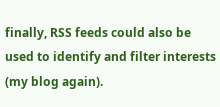finally, RSS feeds could also be used to identify and filter interests (my blog again).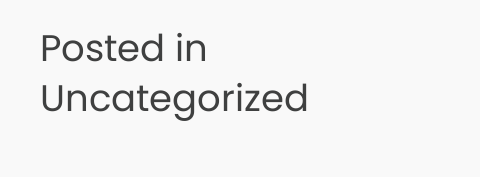Posted in Uncategorized